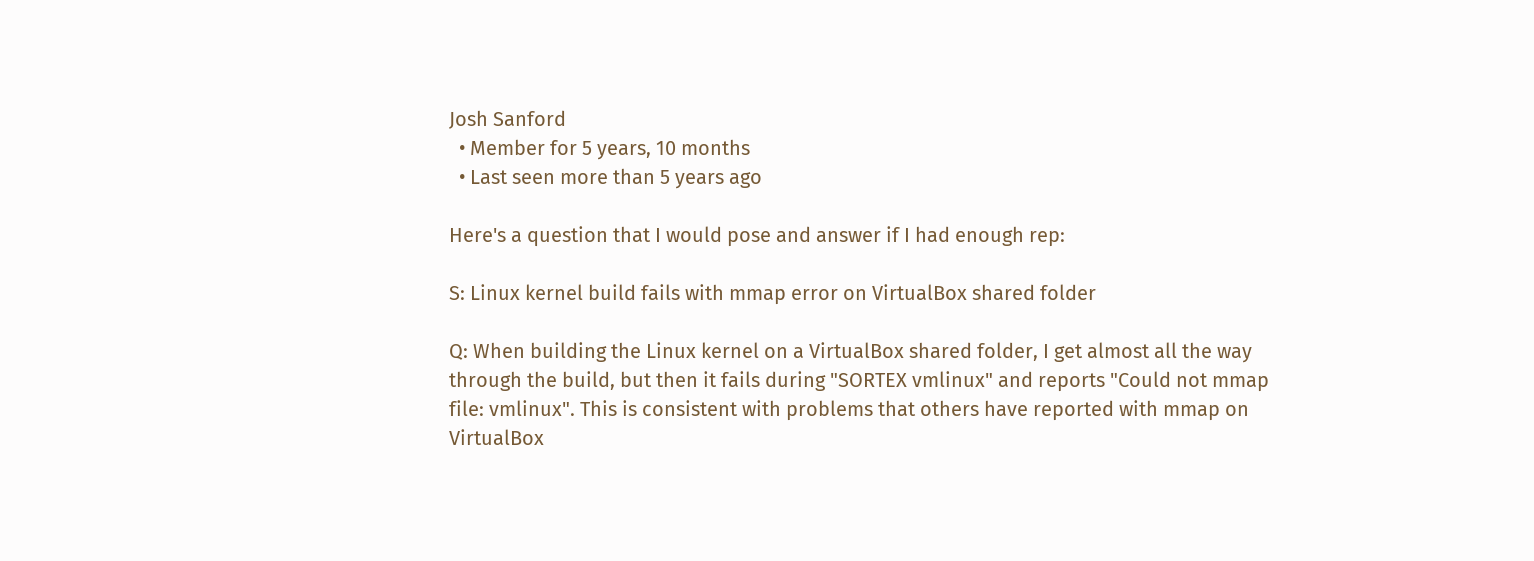Josh Sanford
  • Member for 5 years, 10 months
  • Last seen more than 5 years ago

Here's a question that I would pose and answer if I had enough rep:

S: Linux kernel build fails with mmap error on VirtualBox shared folder

Q: When building the Linux kernel on a VirtualBox shared folder, I get almost all the way through the build, but then it fails during "SORTEX vmlinux" and reports "Could not mmap file: vmlinux". This is consistent with problems that others have reported with mmap on VirtualBox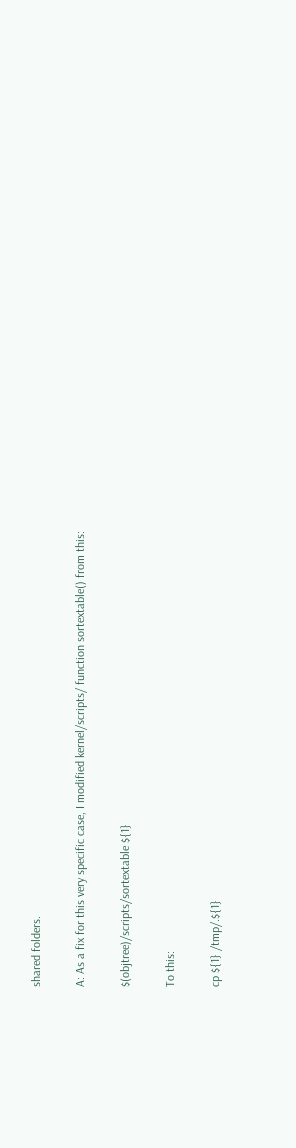shared folders.

A: As a fix for this very specific case, I modified kernel/scripts/ function sortextable() from this:

$(objtree)/scripts/sortextable ${1}

To this:

cp ${1} /tmp/.${1}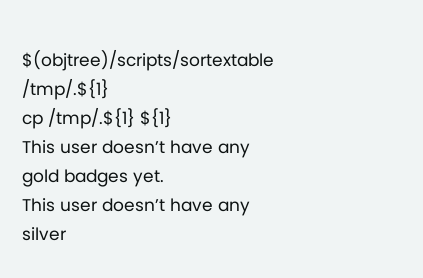$(objtree)/scripts/sortextable /tmp/.${1}
cp /tmp/.${1} ${1}
This user doesn’t have any gold badges yet.
This user doesn’t have any silver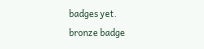badges yet.
bronze badge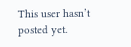This user hasn’t posted yet.